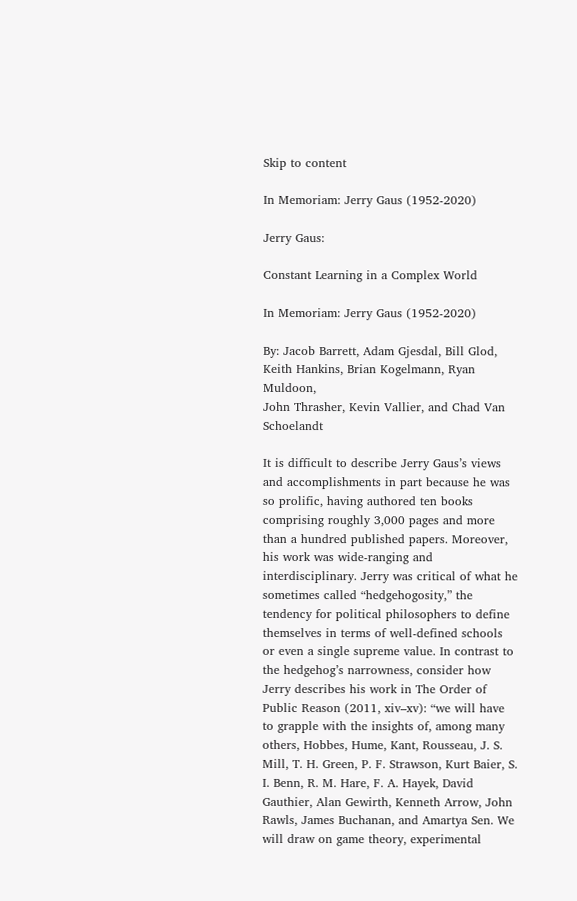Skip to content

In Memoriam: Jerry Gaus (1952-2020)

Jerry Gaus:

Constant Learning in a Complex World

In Memoriam: Jerry Gaus (1952-2020)

By: Jacob Barrett, Adam Gjesdal, Bill Glod, Keith Hankins, Brian Kogelmann, Ryan Muldoon,
John Thrasher, Kevin Vallier, and Chad Van Schoelandt

It is difficult to describe Jerry Gaus’s views and accomplishments in part because he was so prolific, having authored ten books comprising roughly 3,000 pages and more than a hundred published papers. Moreover, his work was wide-ranging and interdisciplinary. Jerry was critical of what he sometimes called “hedgehogosity,” the tendency for political philosophers to define themselves in terms of well-defined schools or even a single supreme value. In contrast to the hedgehog’s narrowness, consider how Jerry describes his work in The Order of Public Reason (2011, xiv–xv): “we will have to grapple with the insights of, among many others, Hobbes, Hume, Kant, Rousseau, J. S. Mill, T. H. Green, P. F. Strawson, Kurt Baier, S. I. Benn, R. M. Hare, F. A. Hayek, David Gauthier, Alan Gewirth, Kenneth Arrow, John Rawls, James Buchanan, and Amartya Sen. We will draw on game theory, experimental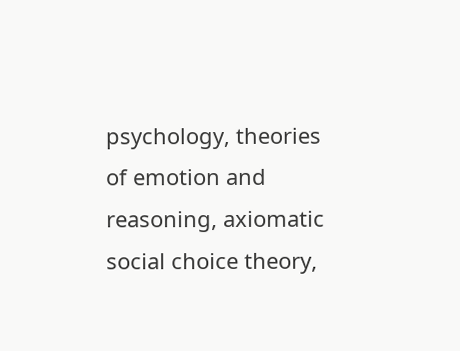psychology, theories of emotion and reasoning, axiomatic social choice theory,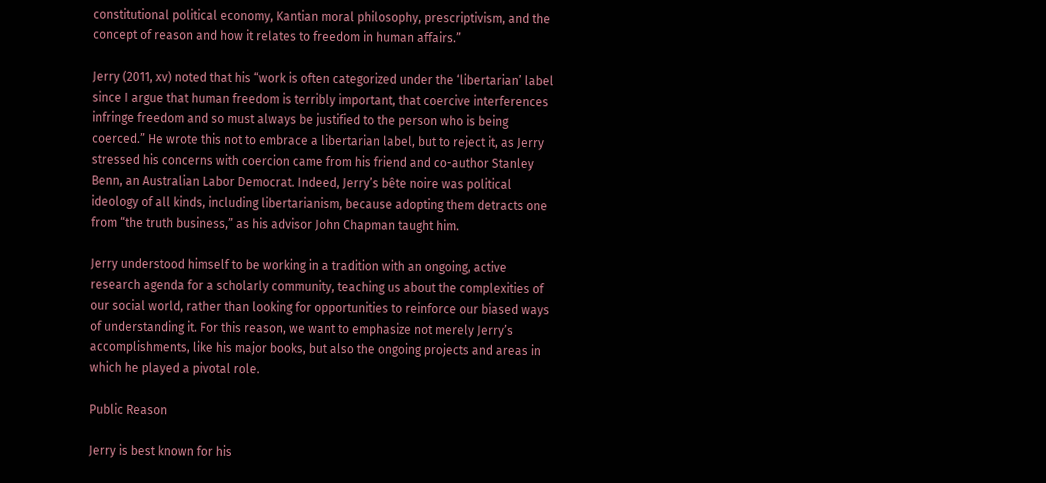constitutional political economy, Kantian moral philosophy, prescriptivism, and the concept of reason and how it relates to freedom in human affairs.”

Jerry (2011, xv) noted that his “work is often categorized under the ‘libertarian’ label since I argue that human freedom is terribly important, that coercive interferences infringe freedom and so must always be justified to the person who is being coerced.” He wrote this not to embrace a libertarian label, but to reject it, as Jerry stressed his concerns with coercion came from his friend and co-author Stanley Benn, an Australian Labor Democrat. Indeed, Jerry’s bête noire was political ideology of all kinds, including libertarianism, because adopting them detracts one from “the truth business,” as his advisor John Chapman taught him.

Jerry understood himself to be working in a tradition with an ongoing, active research agenda for a scholarly community, teaching us about the complexities of our social world, rather than looking for opportunities to reinforce our biased ways of understanding it. For this reason, we want to emphasize not merely Jerry’s accomplishments, like his major books, but also the ongoing projects and areas in which he played a pivotal role.

Public Reason

Jerry is best known for his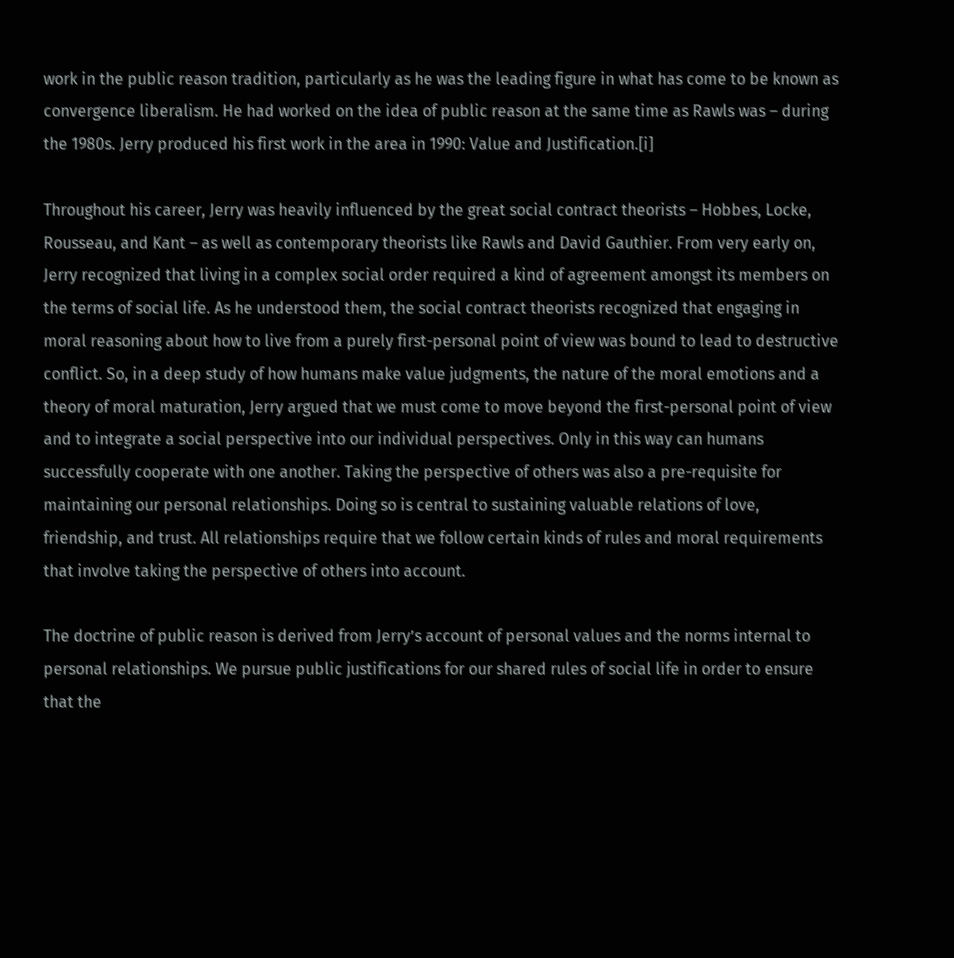work in the public reason tradition, particularly as he was the leading figure in what has come to be known as convergence liberalism. He had worked on the idea of public reason at the same time as Rawls was – during the 1980s. Jerry produced his first work in the area in 1990: Value and Justification.[i]

Throughout his career, Jerry was heavily influenced by the great social contract theorists – Hobbes, Locke, Rousseau, and Kant – as well as contemporary theorists like Rawls and David Gauthier. From very early on, Jerry recognized that living in a complex social order required a kind of agreement amongst its members on the terms of social life. As he understood them, the social contract theorists recognized that engaging in moral reasoning about how to live from a purely first-personal point of view was bound to lead to destructive conflict. So, in a deep study of how humans make value judgments, the nature of the moral emotions and a theory of moral maturation, Jerry argued that we must come to move beyond the first-personal point of view and to integrate a social perspective into our individual perspectives. Only in this way can humans successfully cooperate with one another. Taking the perspective of others was also a pre-requisite for maintaining our personal relationships. Doing so is central to sustaining valuable relations of love, friendship, and trust. All relationships require that we follow certain kinds of rules and moral requirements that involve taking the perspective of others into account.

The doctrine of public reason is derived from Jerry’s account of personal values and the norms internal to personal relationships. We pursue public justifications for our shared rules of social life in order to ensure that the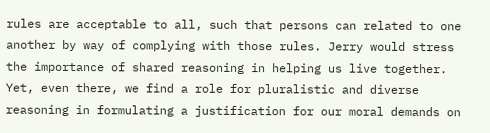rules are acceptable to all, such that persons can related to one another by way of complying with those rules. Jerry would stress the importance of shared reasoning in helping us live together. Yet, even there, we find a role for pluralistic and diverse reasoning in formulating a justification for our moral demands on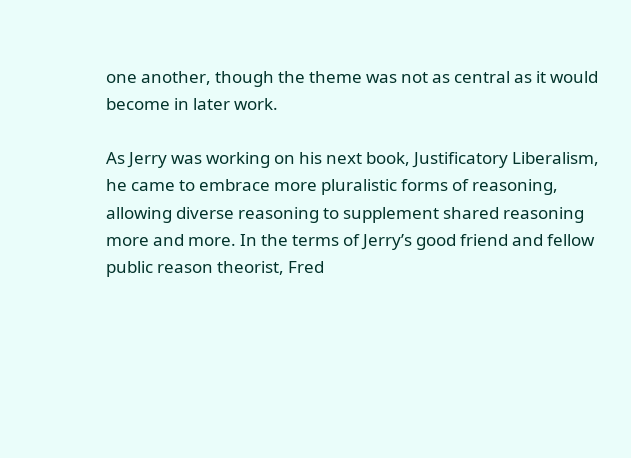one another, though the theme was not as central as it would become in later work.

As Jerry was working on his next book, Justificatory Liberalism, he came to embrace more pluralistic forms of reasoning, allowing diverse reasoning to supplement shared reasoning more and more. In the terms of Jerry’s good friend and fellow public reason theorist, Fred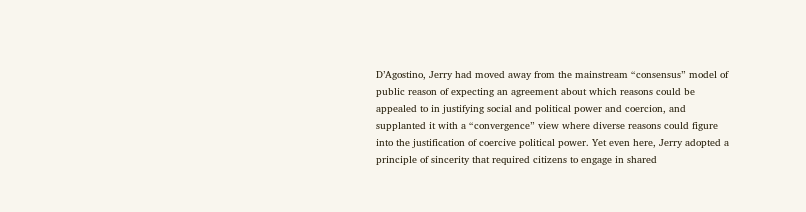D’Agostino, Jerry had moved away from the mainstream “consensus” model of public reason of expecting an agreement about which reasons could be appealed to in justifying social and political power and coercion, and supplanted it with a “convergence” view where diverse reasons could figure into the justification of coercive political power. Yet even here, Jerry adopted a principle of sincerity that required citizens to engage in shared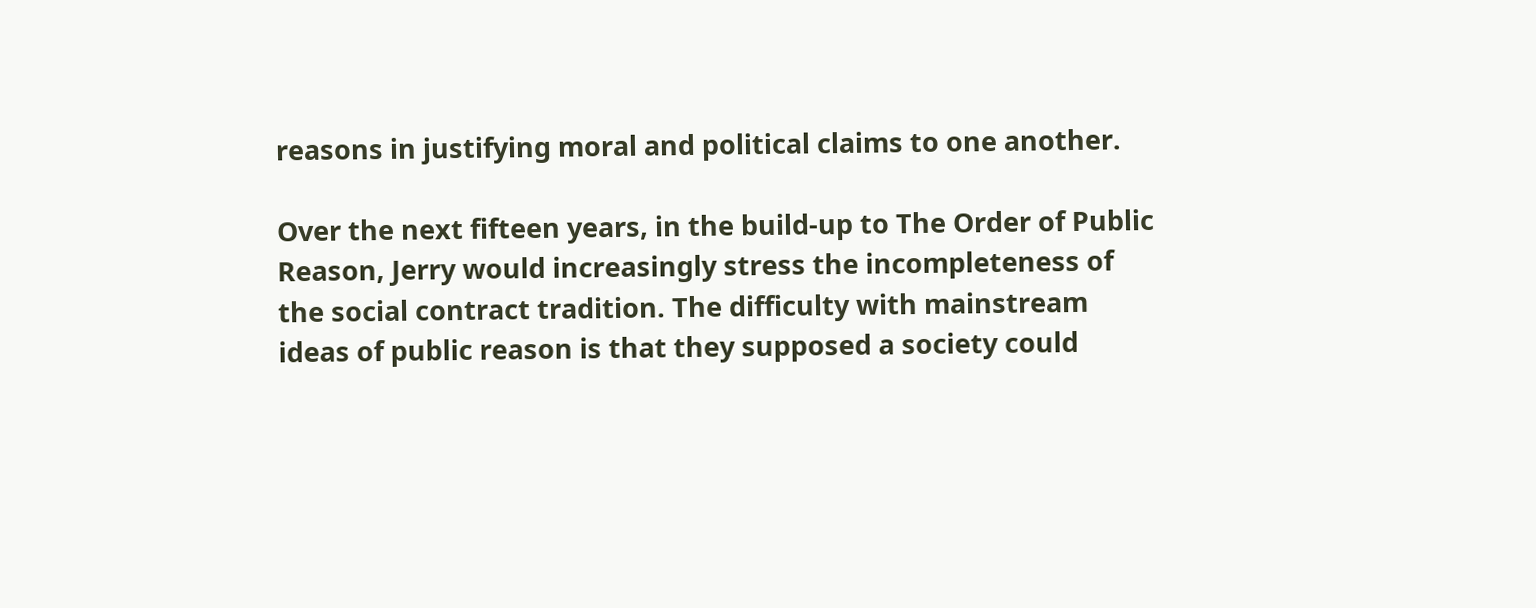reasons in justifying moral and political claims to one another.

Over the next fifteen years, in the build-up to The Order of Public Reason, Jerry would increasingly stress the incompleteness of the social contract tradition. The difficulty with mainstream ideas of public reason is that they supposed a society could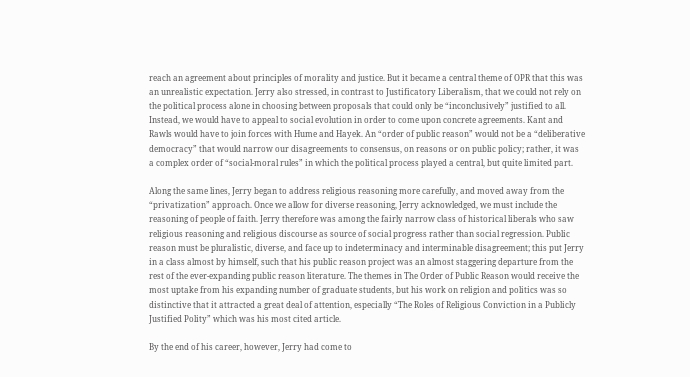reach an agreement about principles of morality and justice. But it became a central theme of OPR that this was an unrealistic expectation. Jerry also stressed, in contrast to Justificatory Liberalism, that we could not rely on the political process alone in choosing between proposals that could only be “inconclusively” justified to all. Instead, we would have to appeal to social evolution in order to come upon concrete agreements. Kant and Rawls would have to join forces with Hume and Hayek. An “order of public reason” would not be a “deliberative democracy” that would narrow our disagreements to consensus, on reasons or on public policy; rather, it was a complex order of “social-moral rules” in which the political process played a central, but quite limited part.

Along the same lines, Jerry began to address religious reasoning more carefully, and moved away from the “privatization” approach. Once we allow for diverse reasoning, Jerry acknowledged, we must include the reasoning of people of faith. Jerry therefore was among the fairly narrow class of historical liberals who saw religious reasoning and religious discourse as source of social progress rather than social regression. Public reason must be pluralistic, diverse, and face up to indeterminacy and interminable disagreement; this put Jerry in a class almost by himself, such that his public reason project was an almost staggering departure from the rest of the ever-expanding public reason literature. The themes in The Order of Public Reason would receive the most uptake from his expanding number of graduate students, but his work on religion and politics was so distinctive that it attracted a great deal of attention, especially “The Roles of Religious Conviction in a Publicly Justified Polity” which was his most cited article.

By the end of his career, however, Jerry had come to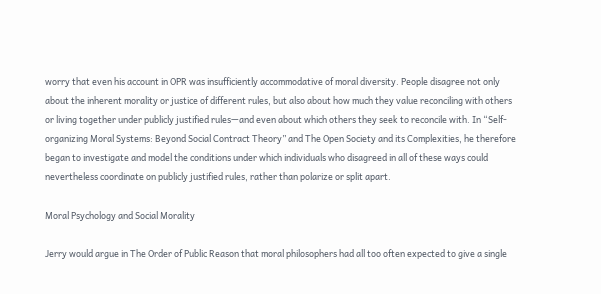worry that even his account in OPR was insufficiently accommodative of moral diversity. People disagree not only about the inherent morality or justice of different rules, but also about how much they value reconciling with others or living together under publicly justified rules—and even about which others they seek to reconcile with. In “Self-organizing Moral Systems: Beyond Social Contract Theory” and The Open Society and its Complexities, he therefore began to investigate and model the conditions under which individuals who disagreed in all of these ways could nevertheless coordinate on publicly justified rules, rather than polarize or split apart.

Moral Psychology and Social Morality

Jerry would argue in The Order of Public Reason that moral philosophers had all too often expected to give a single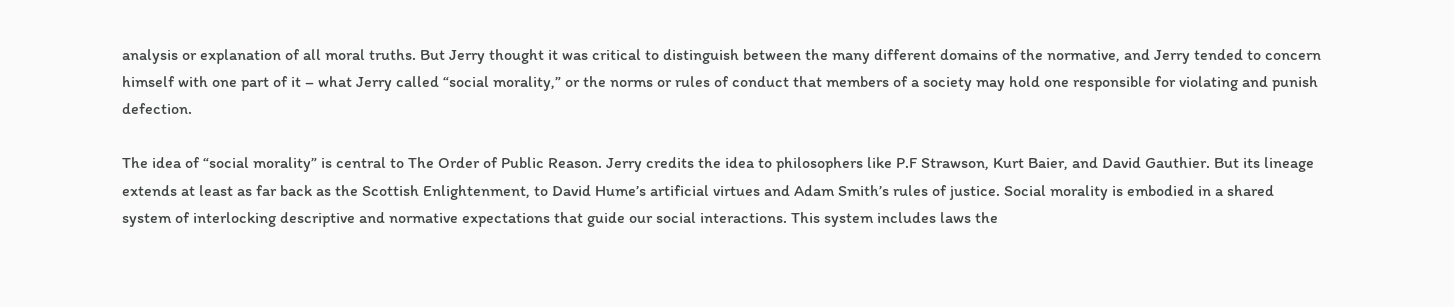analysis or explanation of all moral truths. But Jerry thought it was critical to distinguish between the many different domains of the normative, and Jerry tended to concern himself with one part of it – what Jerry called “social morality,” or the norms or rules of conduct that members of a society may hold one responsible for violating and punish defection.

The idea of “social morality” is central to The Order of Public Reason. Jerry credits the idea to philosophers like P.F Strawson, Kurt Baier, and David Gauthier. But its lineage extends at least as far back as the Scottish Enlightenment, to David Hume’s artificial virtues and Adam Smith’s rules of justice. Social morality is embodied in a shared system of interlocking descriptive and normative expectations that guide our social interactions. This system includes laws the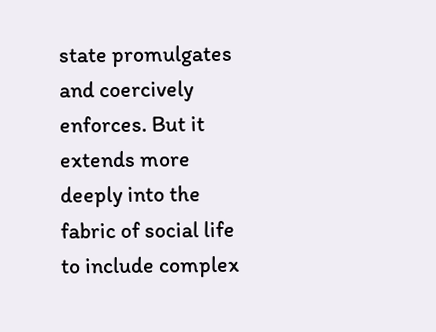state promulgates and coercively enforces. But it extends more deeply into the fabric of social life to include complex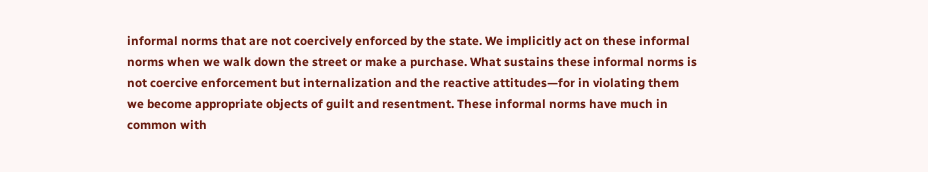informal norms that are not coercively enforced by the state. We implicitly act on these informal norms when we walk down the street or make a purchase. What sustains these informal norms is not coercive enforcement but internalization and the reactive attitudes—for in violating them we become appropriate objects of guilt and resentment. These informal norms have much in common with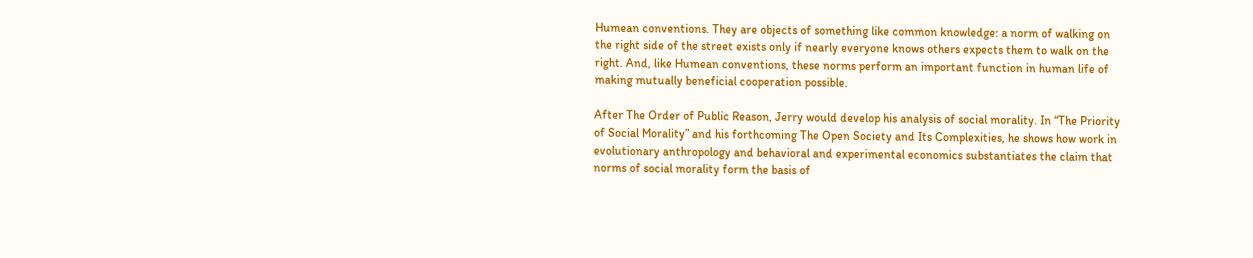Humean conventions. They are objects of something like common knowledge: a norm of walking on the right side of the street exists only if nearly everyone knows others expects them to walk on the right. And, like Humean conventions, these norms perform an important function in human life of making mutually beneficial cooperation possible.

After The Order of Public Reason, Jerry would develop his analysis of social morality. In “The Priority of Social Morality” and his forthcoming The Open Society and Its Complexities, he shows how work in evolutionary anthropology and behavioral and experimental economics substantiates the claim that norms of social morality form the basis of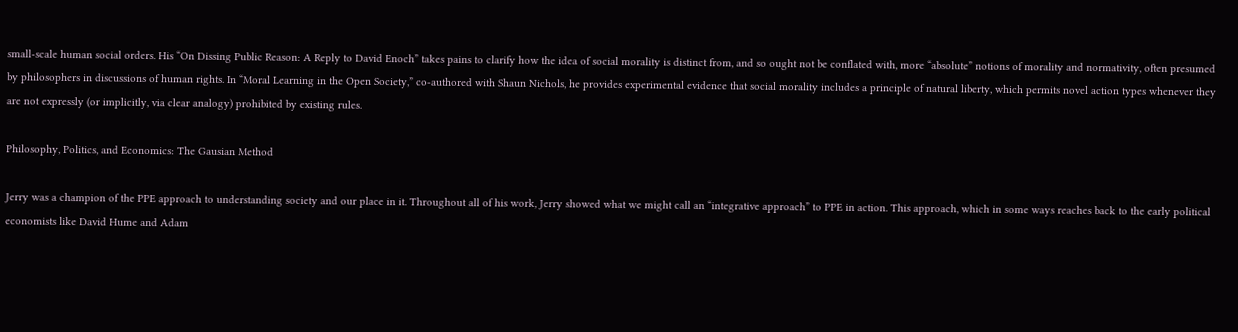small-scale human social orders. His “On Dissing Public Reason: A Reply to David Enoch” takes pains to clarify how the idea of social morality is distinct from, and so ought not be conflated with, more “absolute” notions of morality and normativity, often presumed by philosophers in discussions of human rights. In “Moral Learning in the Open Society,” co-authored with Shaun Nichols, he provides experimental evidence that social morality includes a principle of natural liberty, which permits novel action types whenever they are not expressly (or implicitly, via clear analogy) prohibited by existing rules.

Philosophy, Politics, and Economics: The Gausian Method

Jerry was a champion of the PPE approach to understanding society and our place in it. Throughout all of his work, Jerry showed what we might call an “integrative approach” to PPE in action. This approach, which in some ways reaches back to the early political economists like David Hume and Adam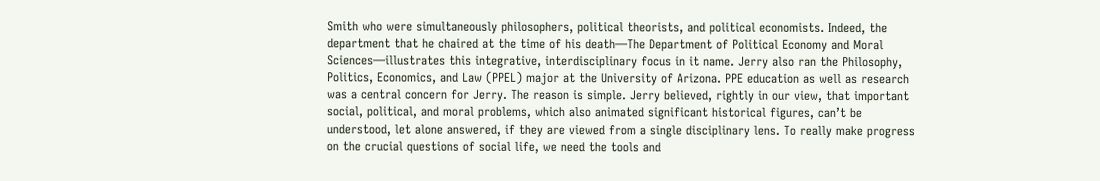Smith who were simultaneously philosophers, political theorists, and political economists. Indeed, the department that he chaired at the time of his death—The Department of Political Economy and Moral Sciences—illustrates this integrative, interdisciplinary focus in it name. Jerry also ran the Philosophy, Politics, Economics, and Law (PPEL) major at the University of Arizona. PPE education as well as research was a central concern for Jerry. The reason is simple. Jerry believed, rightly in our view, that important social, political, and moral problems, which also animated significant historical figures, can’t be understood, let alone answered, if they are viewed from a single disciplinary lens. To really make progress on the crucial questions of social life, we need the tools and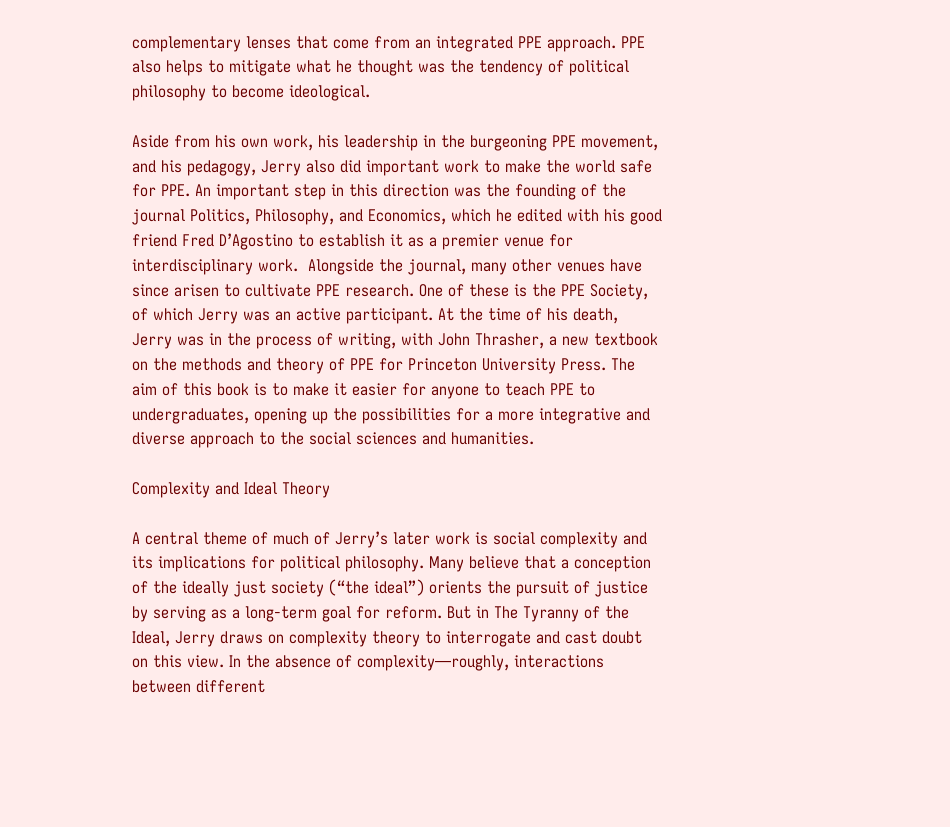complementary lenses that come from an integrated PPE approach. PPE also helps to mitigate what he thought was the tendency of political philosophy to become ideological.

Aside from his own work, his leadership in the burgeoning PPE movement, and his pedagogy, Jerry also did important work to make the world safe for PPE. An important step in this direction was the founding of the journal Politics, Philosophy, and Economics, which he edited with his good friend Fred D’Agostino to establish it as a premier venue for interdisciplinary work.  Alongside the journal, many other venues have since arisen to cultivate PPE research. One of these is the PPE Society, of which Jerry was an active participant. At the time of his death, Jerry was in the process of writing, with John Thrasher, a new textbook on the methods and theory of PPE for Princeton University Press. The aim of this book is to make it easier for anyone to teach PPE to undergraduates, opening up the possibilities for a more integrative and diverse approach to the social sciences and humanities.

Complexity and Ideal Theory

A central theme of much of Jerry’s later work is social complexity and its implications for political philosophy. Many believe that a conception of the ideally just society (“the ideal”) orients the pursuit of justice by serving as a long-term goal for reform. But in The Tyranny of the Ideal, Jerry draws on complexity theory to interrogate and cast doubt on this view. In the absence of complexity—roughly, interactions between different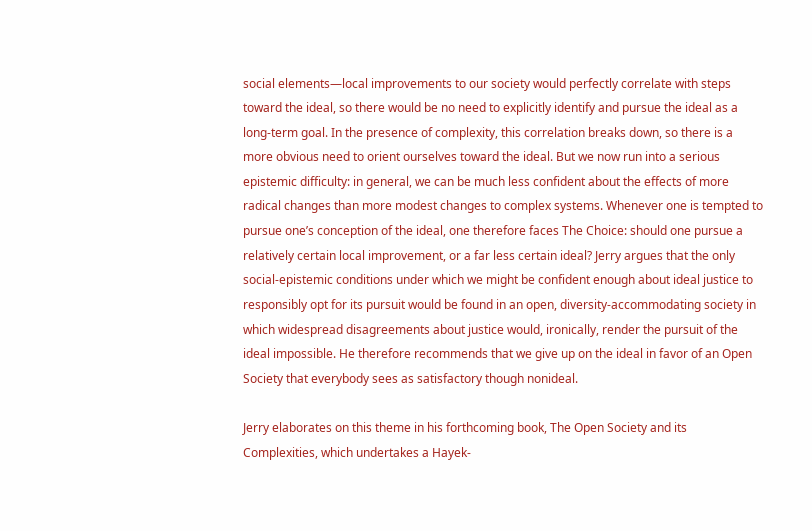social elements—local improvements to our society would perfectly correlate with steps toward the ideal, so there would be no need to explicitly identify and pursue the ideal as a long-term goal. In the presence of complexity, this correlation breaks down, so there is a more obvious need to orient ourselves toward the ideal. But we now run into a serious epistemic difficulty: in general, we can be much less confident about the effects of more radical changes than more modest changes to complex systems. Whenever one is tempted to pursue one’s conception of the ideal, one therefore faces The Choice: should one pursue a relatively certain local improvement, or a far less certain ideal? Jerry argues that the only social-epistemic conditions under which we might be confident enough about ideal justice to responsibly opt for its pursuit would be found in an open, diversity-accommodating society in which widespread disagreements about justice would, ironically, render the pursuit of the ideal impossible. He therefore recommends that we give up on the ideal in favor of an Open Society that everybody sees as satisfactory though nonideal.

Jerry elaborates on this theme in his forthcoming book, The Open Society and its Complexities, which undertakes a Hayek-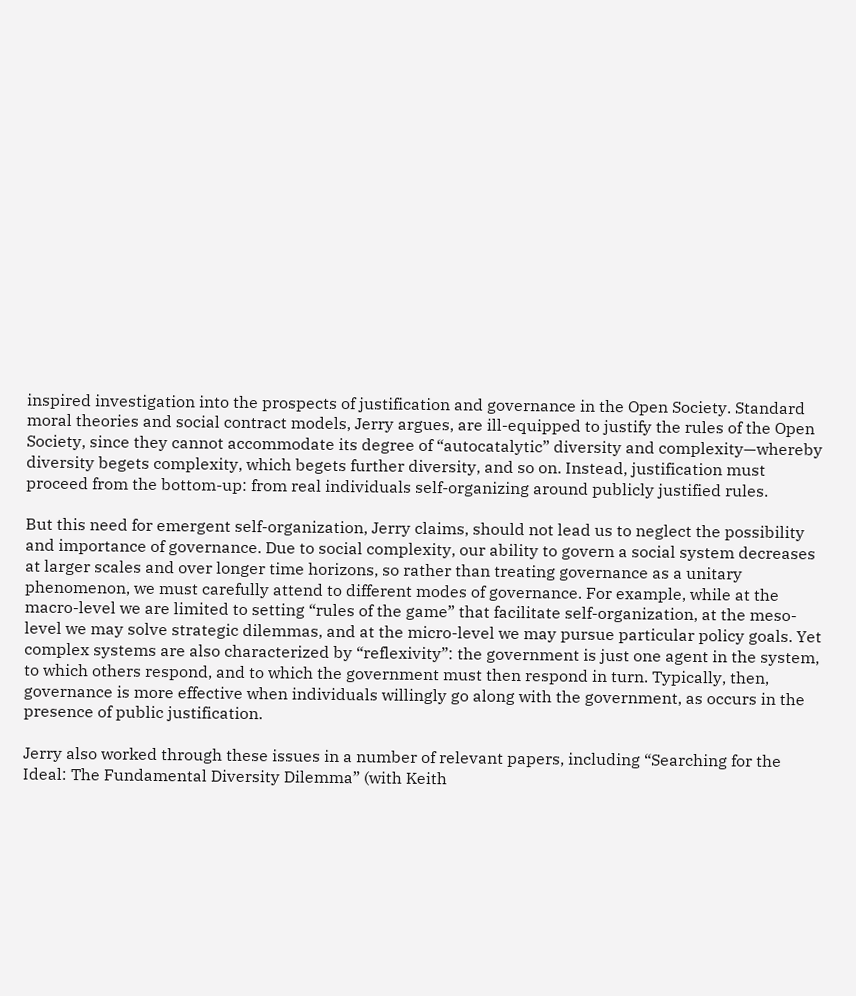inspired investigation into the prospects of justification and governance in the Open Society. Standard moral theories and social contract models, Jerry argues, are ill-equipped to justify the rules of the Open Society, since they cannot accommodate its degree of “autocatalytic” diversity and complexity—whereby diversity begets complexity, which begets further diversity, and so on. Instead, justification must proceed from the bottom-up: from real individuals self-organizing around publicly justified rules.

But this need for emergent self-organization, Jerry claims, should not lead us to neglect the possibility and importance of governance. Due to social complexity, our ability to govern a social system decreases at larger scales and over longer time horizons, so rather than treating governance as a unitary phenomenon, we must carefully attend to different modes of governance. For example, while at the macro-level we are limited to setting “rules of the game” that facilitate self-organization, at the meso-level we may solve strategic dilemmas, and at the micro-level we may pursue particular policy goals. Yet complex systems are also characterized by “reflexivity”: the government is just one agent in the system, to which others respond, and to which the government must then respond in turn. Typically, then, governance is more effective when individuals willingly go along with the government, as occurs in the presence of public justification.

Jerry also worked through these issues in a number of relevant papers, including “Searching for the Ideal: The Fundamental Diversity Dilemma” (with Keith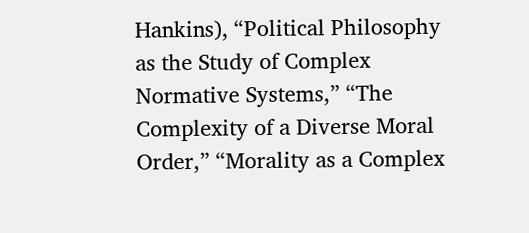Hankins), “Political Philosophy as the Study of Complex Normative Systems,” “The Complexity of a Diverse Moral Order,” “Morality as a Complex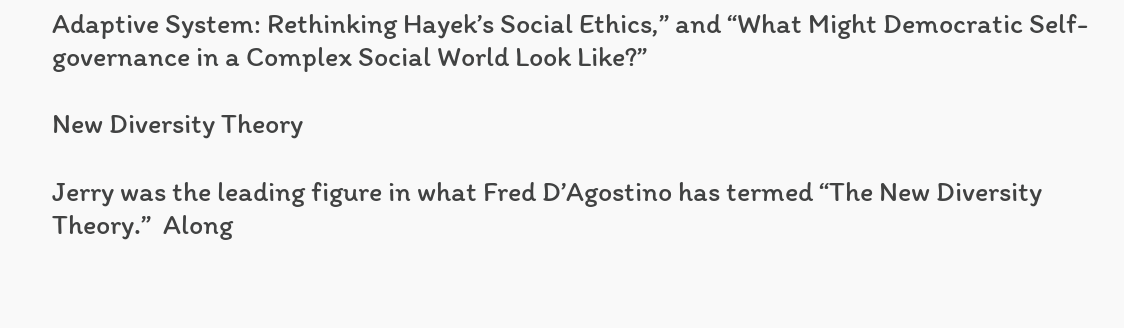Adaptive System: Rethinking Hayek’s Social Ethics,” and “What Might Democratic Self-governance in a Complex Social World Look Like?”

New Diversity Theory

Jerry was the leading figure in what Fred D’Agostino has termed “The New Diversity Theory.”  Along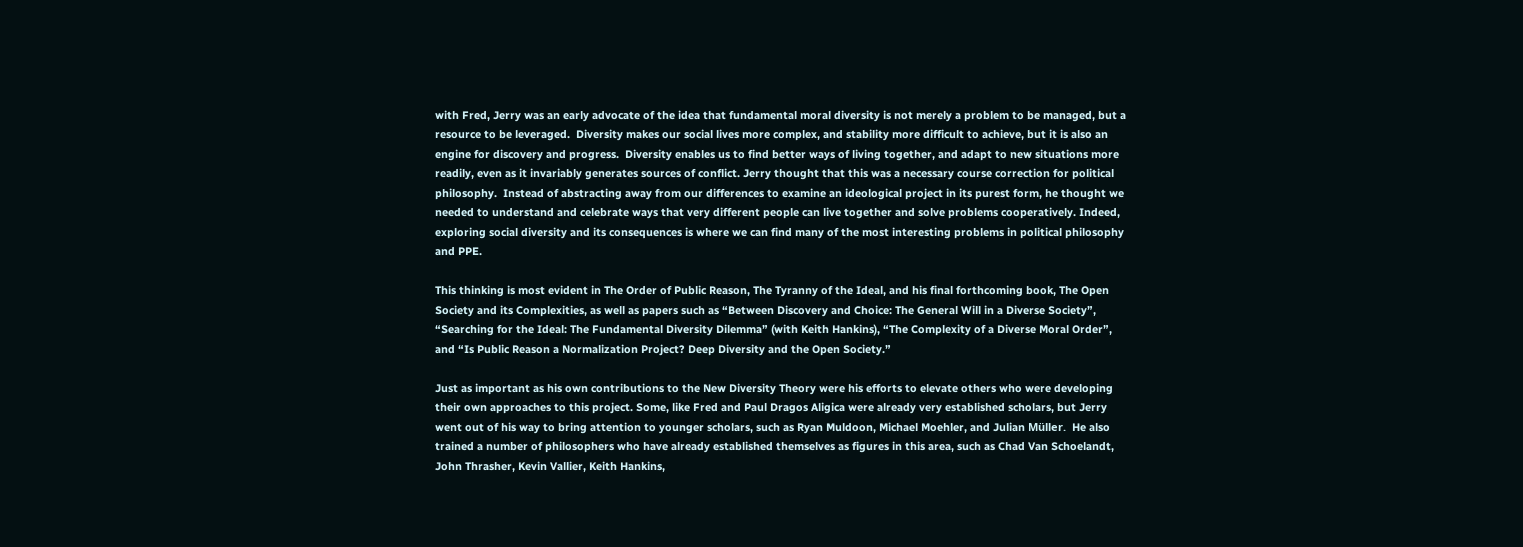with Fred, Jerry was an early advocate of the idea that fundamental moral diversity is not merely a problem to be managed, but a resource to be leveraged.  Diversity makes our social lives more complex, and stability more difficult to achieve, but it is also an engine for discovery and progress.  Diversity enables us to find better ways of living together, and adapt to new situations more readily, even as it invariably generates sources of conflict. Jerry thought that this was a necessary course correction for political philosophy.  Instead of abstracting away from our differences to examine an ideological project in its purest form, he thought we needed to understand and celebrate ways that very different people can live together and solve problems cooperatively. Indeed, exploring social diversity and its consequences is where we can find many of the most interesting problems in political philosophy and PPE.

This thinking is most evident in The Order of Public Reason, The Tyranny of the Ideal, and his final forthcoming book, The Open Society and its Complexities, as well as papers such as “Between Discovery and Choice: The General Will in a Diverse Society”, “Searching for the Ideal: The Fundamental Diversity Dilemma” (with Keith Hankins), “The Complexity of a Diverse Moral Order”, and “Is Public Reason a Normalization Project? Deep Diversity and the Open Society.”

Just as important as his own contributions to the New Diversity Theory were his efforts to elevate others who were developing their own approaches to this project. Some, like Fred and Paul Dragos Aligica were already very established scholars, but Jerry went out of his way to bring attention to younger scholars, such as Ryan Muldoon, Michael Moehler, and Julian Müller.  He also trained a number of philosophers who have already established themselves as figures in this area, such as Chad Van Schoelandt, John Thrasher, Kevin Vallier, Keith Hankins,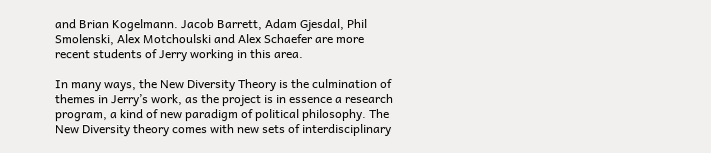and Brian Kogelmann. Jacob Barrett, Adam Gjesdal, Phil Smolenski, Alex Motchoulski and Alex Schaefer are more recent students of Jerry working in this area.

In many ways, the New Diversity Theory is the culmination of themes in Jerry’s work, as the project is in essence a research program, a kind of new paradigm of political philosophy. The New Diversity theory comes with new sets of interdisciplinary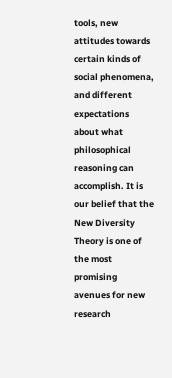tools, new attitudes towards certain kinds of social phenomena, and different expectations about what philosophical reasoning can accomplish. It is our belief that the New Diversity Theory is one of the most promising avenues for new research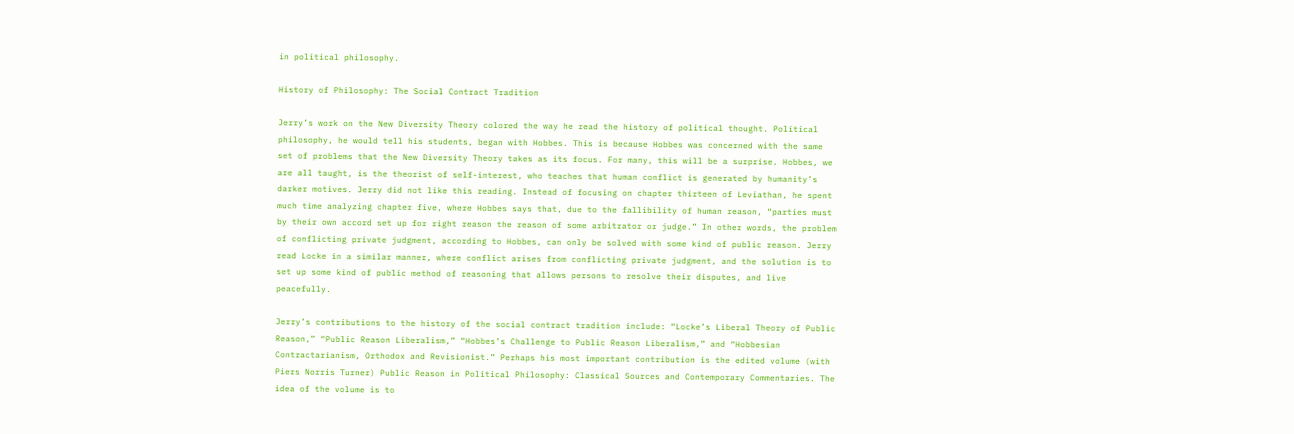in political philosophy.

History of Philosophy: The Social Contract Tradition

Jerry’s work on the New Diversity Theory colored the way he read the history of political thought. Political philosophy, he would tell his students, began with Hobbes. This is because Hobbes was concerned with the same set of problems that the New Diversity Theory takes as its focus. For many, this will be a surprise. Hobbes, we are all taught, is the theorist of self-interest, who teaches that human conflict is generated by humanity’s darker motives. Jerry did not like this reading. Instead of focusing on chapter thirteen of Leviathan, he spent much time analyzing chapter five, where Hobbes says that, due to the fallibility of human reason, “parties must by their own accord set up for right reason the reason of some arbitrator or judge.” In other words, the problem of conflicting private judgment, according to Hobbes, can only be solved with some kind of public reason. Jerry read Locke in a similar manner, where conflict arises from conflicting private judgment, and the solution is to set up some kind of public method of reasoning that allows persons to resolve their disputes, and live peacefully.

Jerry’s contributions to the history of the social contract tradition include: “Locke’s Liberal Theory of Public Reason,” “Public Reason Liberalism,” “Hobbes’s Challenge to Public Reason Liberalism,” and “Hobbesian Contractarianism, Orthodox and Revisionist.” Perhaps his most important contribution is the edited volume (with Piers Norris Turner) Public Reason in Political Philosophy: Classical Sources and Contemporary Commentaries. The idea of the volume is to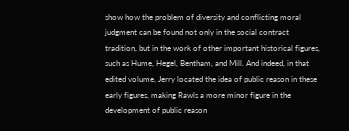show how the problem of diversity and conflicting moral judgment can be found not only in the social contract tradition, but in the work of other important historical figures, such as Hume, Hegel, Bentham, and Mill. And indeed, in that edited volume, Jerry located the idea of public reason in these early figures, making Rawls a more minor figure in the development of public reason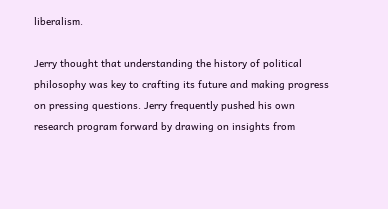liberalism.

Jerry thought that understanding the history of political philosophy was key to crafting its future and making progress on pressing questions. Jerry frequently pushed his own research program forward by drawing on insights from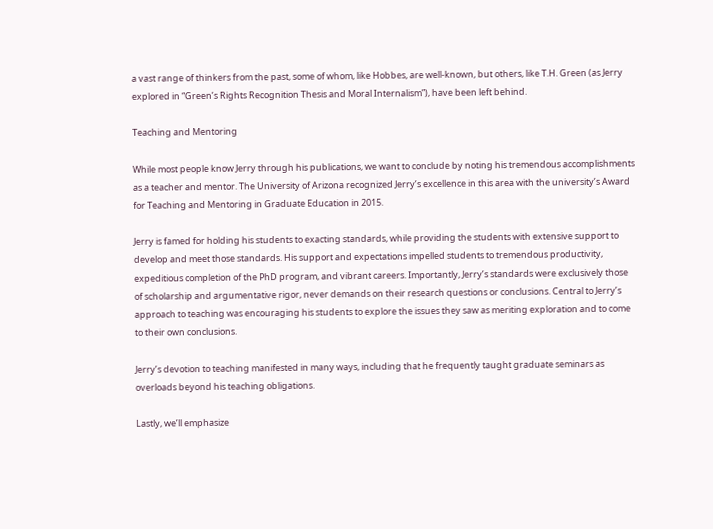a vast range of thinkers from the past, some of whom, like Hobbes, are well-known, but others, like T.H. Green (as Jerry explored in “Green’s Rights Recognition Thesis and Moral Internalism”), have been left behind.

Teaching and Mentoring

While most people know Jerry through his publications, we want to conclude by noting his tremendous accomplishments as a teacher and mentor. The University of Arizona recognized Jerry’s excellence in this area with the university’s Award for Teaching and Mentoring in Graduate Education in 2015.

Jerry is famed for holding his students to exacting standards, while providing the students with extensive support to develop and meet those standards. His support and expectations impelled students to tremendous productivity, expeditious completion of the PhD program, and vibrant careers. Importantly, Jerry’s standards were exclusively those of scholarship and argumentative rigor, never demands on their research questions or conclusions. Central to Jerry’s approach to teaching was encouraging his students to explore the issues they saw as meriting exploration and to come to their own conclusions.

Jerry’s devotion to teaching manifested in many ways, including that he frequently taught graduate seminars as overloads beyond his teaching obligations.

Lastly, we’ll emphasize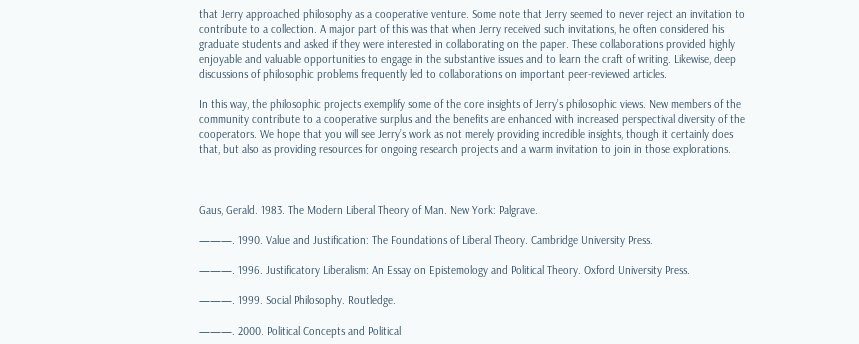that Jerry approached philosophy as a cooperative venture. Some note that Jerry seemed to never reject an invitation to contribute to a collection. A major part of this was that when Jerry received such invitations, he often considered his graduate students and asked if they were interested in collaborating on the paper. These collaborations provided highly enjoyable and valuable opportunities to engage in the substantive issues and to learn the craft of writing. Likewise, deep discussions of philosophic problems frequently led to collaborations on important peer-reviewed articles.

In this way, the philosophic projects exemplify some of the core insights of Jerry’s philosophic views. New members of the community contribute to a cooperative surplus and the benefits are enhanced with increased perspectival diversity of the cooperators. We hope that you will see Jerry’s work as not merely providing incredible insights, though it certainly does that, but also as providing resources for ongoing research projects and a warm invitation to join in those explorations.



Gaus, Gerald. 1983. The Modern Liberal Theory of Man. New York: Palgrave.

———. 1990. Value and Justification: The Foundations of Liberal Theory. Cambridge University Press.

———. 1996. Justificatory Liberalism: An Essay on Epistemology and Political Theory. Oxford University Press.

———. 1999. Social Philosophy. Routledge.

———. 2000. Political Concepts and Political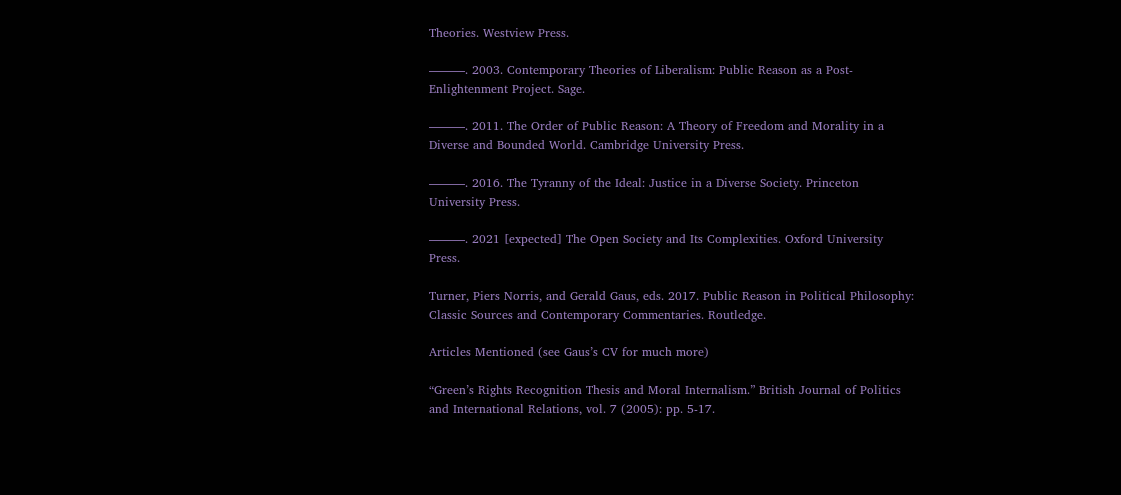Theories. Westview Press.

———. 2003. Contemporary Theories of Liberalism: Public Reason as a Post-Enlightenment Project. Sage.

———. 2011. The Order of Public Reason: A Theory of Freedom and Morality in a Diverse and Bounded World. Cambridge University Press.

———. 2016. The Tyranny of the Ideal: Justice in a Diverse Society. Princeton University Press.

———. 2021 [expected] The Open Society and Its Complexities. Oxford University Press.

Turner, Piers Norris, and Gerald Gaus, eds. 2017. Public Reason in Political Philosophy: Classic Sources and Contemporary Commentaries. Routledge.

Articles Mentioned (see Gaus’s CV for much more)

“Green’s Rights Recognition Thesis and Moral Internalism.” British Journal of Politics and International Relations, vol. 7 (2005): pp. 5-17.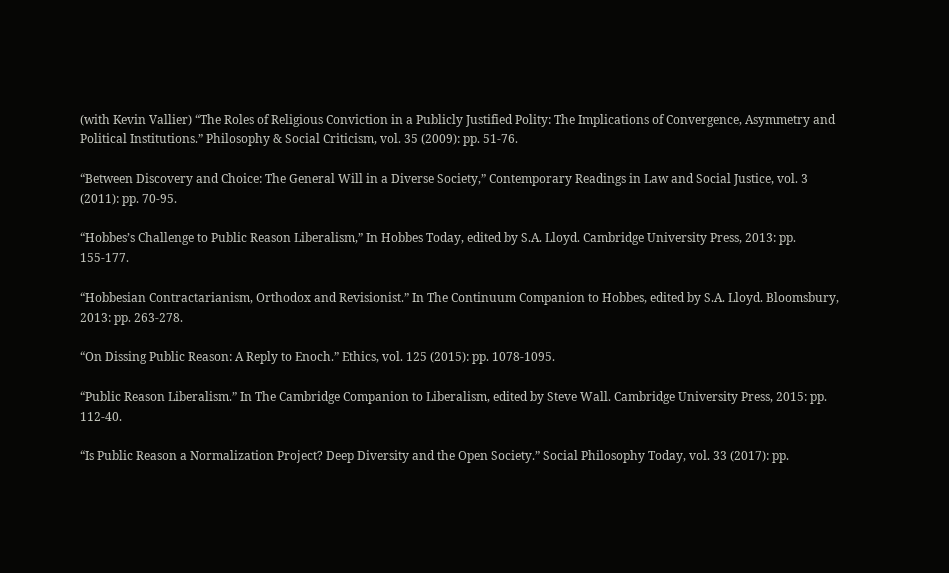(with Kevin Vallier) “The Roles of Religious Conviction in a Publicly Justified Polity: The Implications of Convergence, Asymmetry and Political Institutions.” Philosophy & Social Criticism, vol. 35 (2009): pp. 51-76.

“Between Discovery and Choice: The General Will in a Diverse Society,” Contemporary Readings in Law and Social Justice, vol. 3 (2011): pp. 70-95.

“Hobbes’s Challenge to Public Reason Liberalism,” In Hobbes Today, edited by S.A. Lloyd. Cambridge University Press, 2013: pp. 155-177.

“Hobbesian Contractarianism, Orthodox and Revisionist.” In The Continuum Companion to Hobbes, edited by S.A. Lloyd. Bloomsbury, 2013: pp. 263-278.

“On Dissing Public Reason: A Reply to Enoch.” Ethics, vol. 125 (2015): pp. 1078-1095.

“Public Reason Liberalism.” In The Cambridge Companion to Liberalism, edited by Steve Wall. Cambridge University Press, 2015: pp. 112-40.

“Is Public Reason a Normalization Project? Deep Diversity and the Open Society.” Social Philosophy Today, vol. 33 (2017): pp.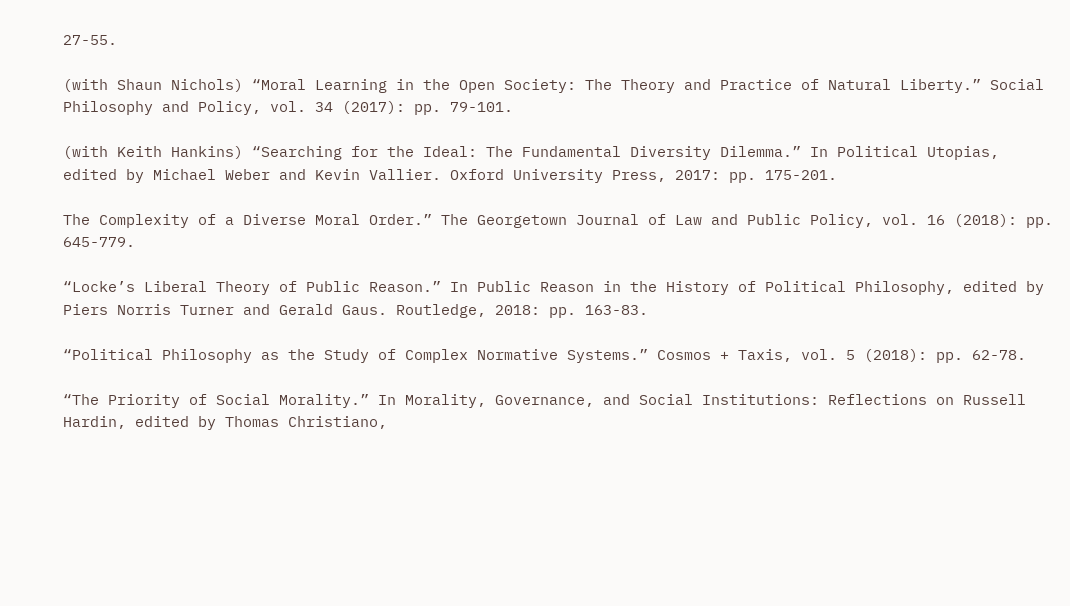27-55.

(with Shaun Nichols) “Moral Learning in the Open Society: The Theory and Practice of Natural Liberty.” Social Philosophy and Policy, vol. 34 (2017): pp. 79-101.

(with Keith Hankins) “Searching for the Ideal: The Fundamental Diversity Dilemma.” In Political Utopias, edited by Michael Weber and Kevin Vallier. Oxford University Press, 2017: pp. 175-201.

The Complexity of a Diverse Moral Order.” The Georgetown Journal of Law and Public Policy, vol. 16 (2018): pp. 645-779.

“Locke’s Liberal Theory of Public Reason.” In Public Reason in the History of Political Philosophy, edited by Piers Norris Turner and Gerald Gaus. Routledge, 2018: pp. 163-83.

“Political Philosophy as the Study of Complex Normative Systems.” Cosmos + Taxis, vol. 5 (2018): pp. 62-78.

“The Priority of Social Morality.” In Morality, Governance, and Social Institutions: Reflections on Russell Hardin, edited by Thomas Christiano,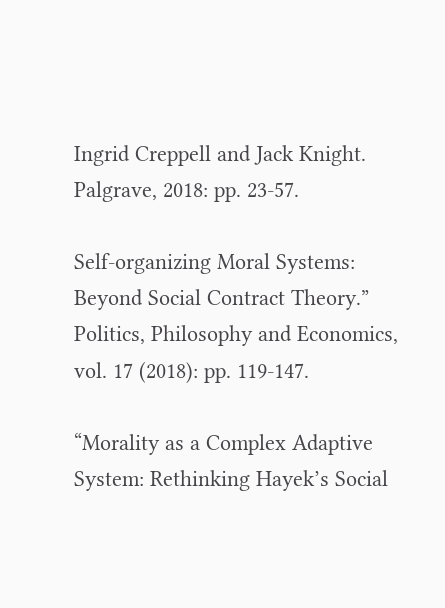Ingrid Creppell and Jack Knight. Palgrave, 2018: pp. 23-57.

Self-organizing Moral Systems: Beyond Social Contract Theory.” Politics, Philosophy and Economics, vol. 17 (2018): pp. 119-147.

“Morality as a Complex Adaptive System: Rethinking Hayek’s Social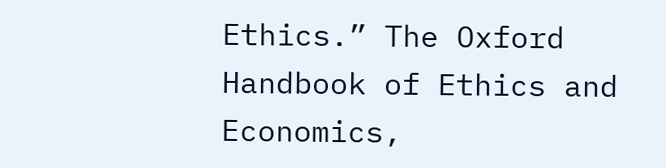Ethics.” The Oxford Handbook of Ethics and Economics,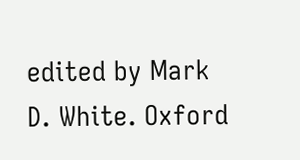edited by Mark D. White. Oxford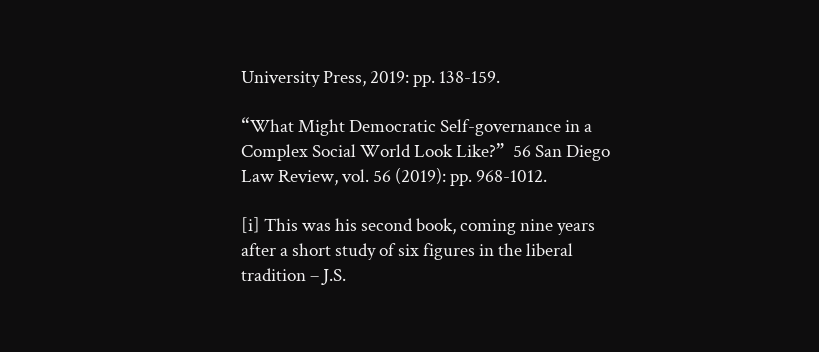University Press, 2019: pp. 138-159.

“What Might Democratic Self-governance in a Complex Social World Look Like?”  56 San Diego Law Review, vol. 56 (2019): pp. 968-1012.

[i] This was his second book, coming nine years after a short study of six figures in the liberal tradition – J.S.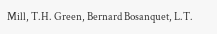Mill, T.H. Green, Bernard Bosanquet, L.T.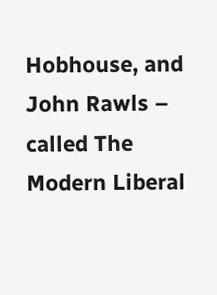Hobhouse, and John Rawls – called The Modern Liberal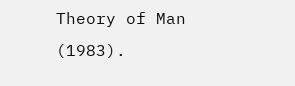Theory of Man (1983).